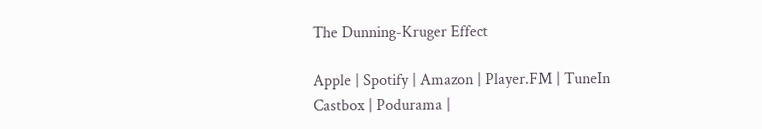The Dunning-Kruger Effect

Apple | Spotify | Amazon | Player.FM | TuneIn
Castbox | Podurama |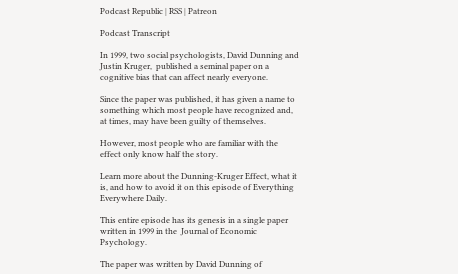Podcast Republic | RSS | Patreon

Podcast Transcript

In 1999, two social psychologists, David Dunning and Justin Kruger,  published a seminal paper on a cognitive bias that can affect nearly everyone.

Since the paper was published, it has given a name to something which most people have recognized and, at times, may have been guilty of themselves.

However, most people who are familiar with the effect only know half the story.

Learn more about the Dunning-Kruger Effect, what it is, and how to avoid it on this episode of Everything Everywhere Daily.

This entire episode has its genesis in a single paper written in 1999 in the  Journal of Economic Psychology.

The paper was written by David Dunning of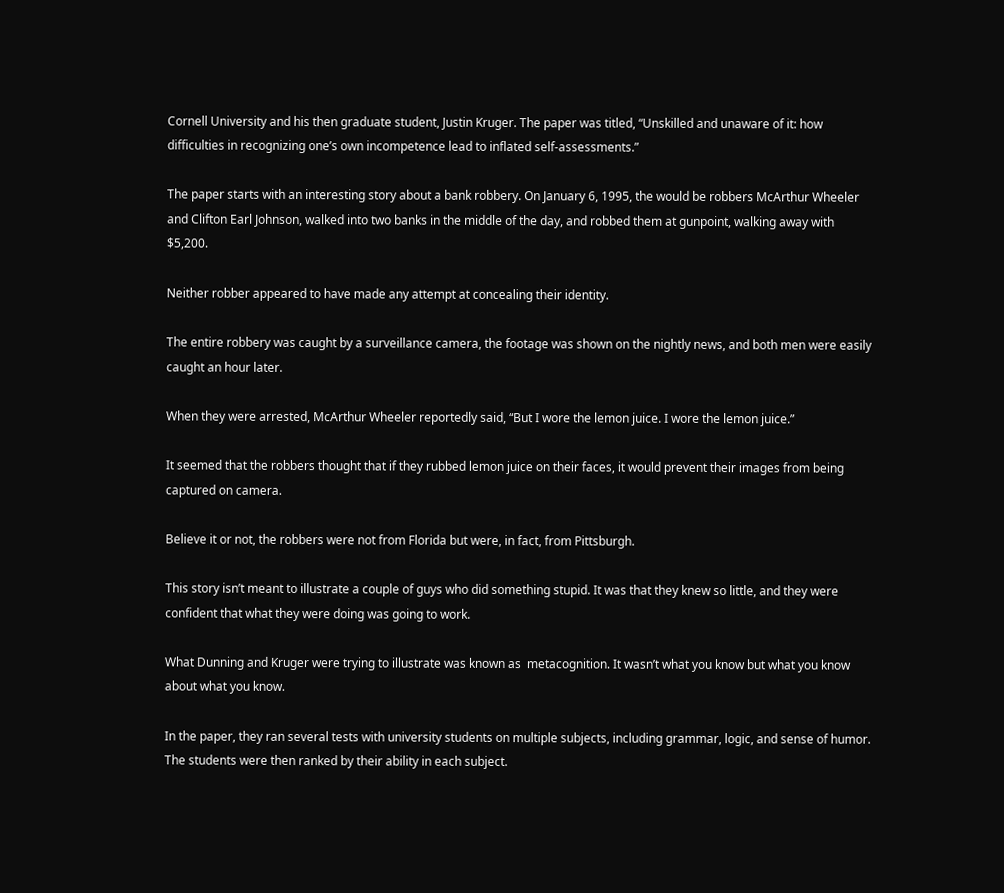Cornell University and his then graduate student, Justin Kruger. The paper was titled, “Unskilled and unaware of it: how difficulties in recognizing one’s own incompetence lead to inflated self-assessments.”

The paper starts with an interesting story about a bank robbery. On January 6, 1995, the would be robbers McArthur Wheeler and Clifton Earl Johnson, walked into two banks in the middle of the day, and robbed them at gunpoint, walking away with $5,200.

Neither robber appeared to have made any attempt at concealing their identity.

The entire robbery was caught by a surveillance camera, the footage was shown on the nightly news, and both men were easily caught an hour later.

When they were arrested, McArthur Wheeler reportedly said, “But I wore the lemon juice. I wore the lemon juice.”

It seemed that the robbers thought that if they rubbed lemon juice on their faces, it would prevent their images from being captured on camera.

Believe it or not, the robbers were not from Florida but were, in fact, from Pittsburgh.

This story isn’t meant to illustrate a couple of guys who did something stupid. It was that they knew so little, and they were confident that what they were doing was going to work.

What Dunning and Kruger were trying to illustrate was known as  metacognition. It wasn’t what you know but what you know about what you know.

In the paper, they ran several tests with university students on multiple subjects, including grammar, logic, and sense of humor. The students were then ranked by their ability in each subject.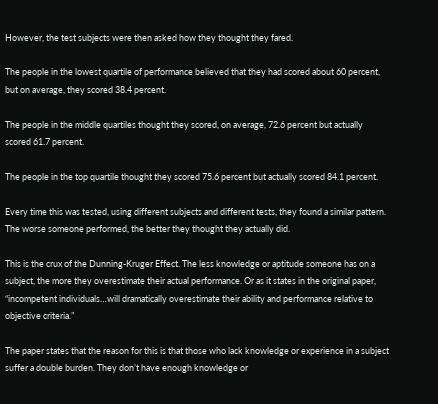However, the test subjects were then asked how they thought they fared.

The people in the lowest quartile of performance believed that they had scored about 60 percent, but on average, they scored 38.4 percent.

The people in the middle quartiles thought they scored, on average, 72.6 percent but actually scored 61.7 percent.

The people in the top quartile thought they scored 75.6 percent but actually scored 84.1 percent.

Every time this was tested, using different subjects and different tests, they found a similar pattern. The worse someone performed, the better they thought they actually did.

This is the crux of the Dunning-Kruger Effect. The less knowledge or aptitude someone has on a subject, the more they overestimate their actual performance. Or as it states in the original paper, “incompetent individuals…will dramatically overestimate their ability and performance relative to objective criteria.”

The paper states that the reason for this is that those who lack knowledge or experience in a subject suffer a double burden. They don’t have enough knowledge or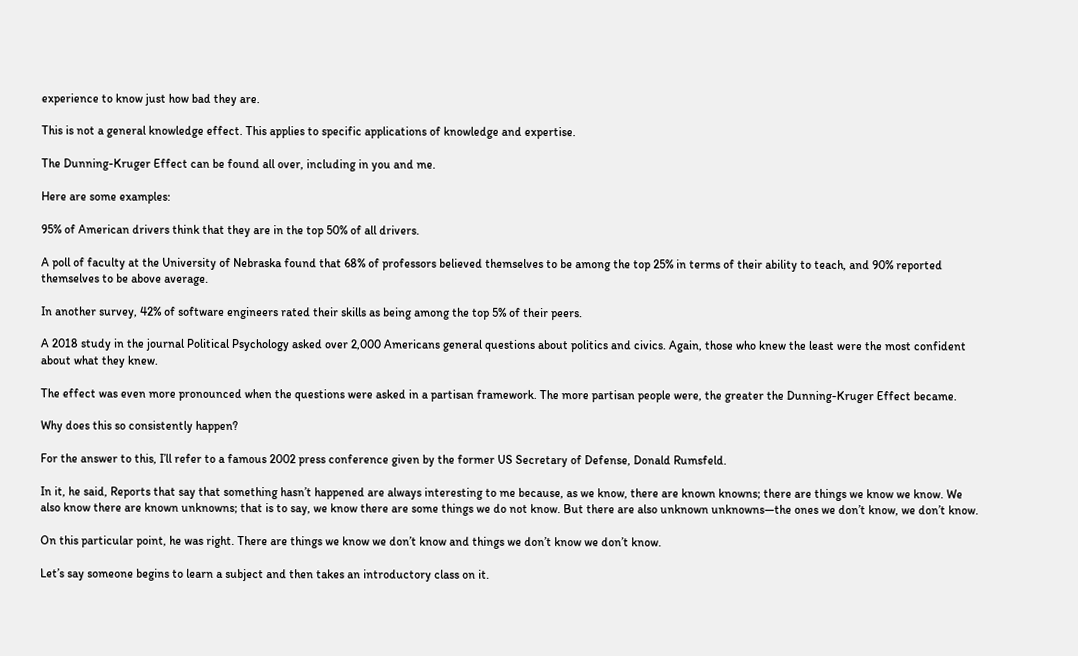experience to know just how bad they are.

This is not a general knowledge effect. This applies to specific applications of knowledge and expertise.

The Dunning-Kruger Effect can be found all over, including in you and me.

Here are some examples:

95% of American drivers think that they are in the top 50% of all drivers.

A poll of faculty at the University of Nebraska found that 68% of professors believed themselves to be among the top 25% in terms of their ability to teach, and 90% reported themselves to be above average.

In another survey, 42% of software engineers rated their skills as being among the top 5% of their peers.

A 2018 study in the journal Political Psychology asked over 2,000 Americans general questions about politics and civics. Again, those who knew the least were the most confident about what they knew.

The effect was even more pronounced when the questions were asked in a partisan framework. The more partisan people were, the greater the Dunning-Kruger Effect became.

Why does this so consistently happen?

For the answer to this, I’ll refer to a famous 2002 press conference given by the former US Secretary of Defense, Donald Rumsfeld.

In it, he said, Reports that say that something hasn’t happened are always interesting to me because, as we know, there are known knowns; there are things we know we know. We also know there are known unknowns; that is to say, we know there are some things we do not know. But there are also unknown unknowns—the ones we don’t know, we don’t know.

On this particular point, he was right. There are things we know we don’t know and things we don’t know we don’t know.

Let’s say someone begins to learn a subject and then takes an introductory class on it.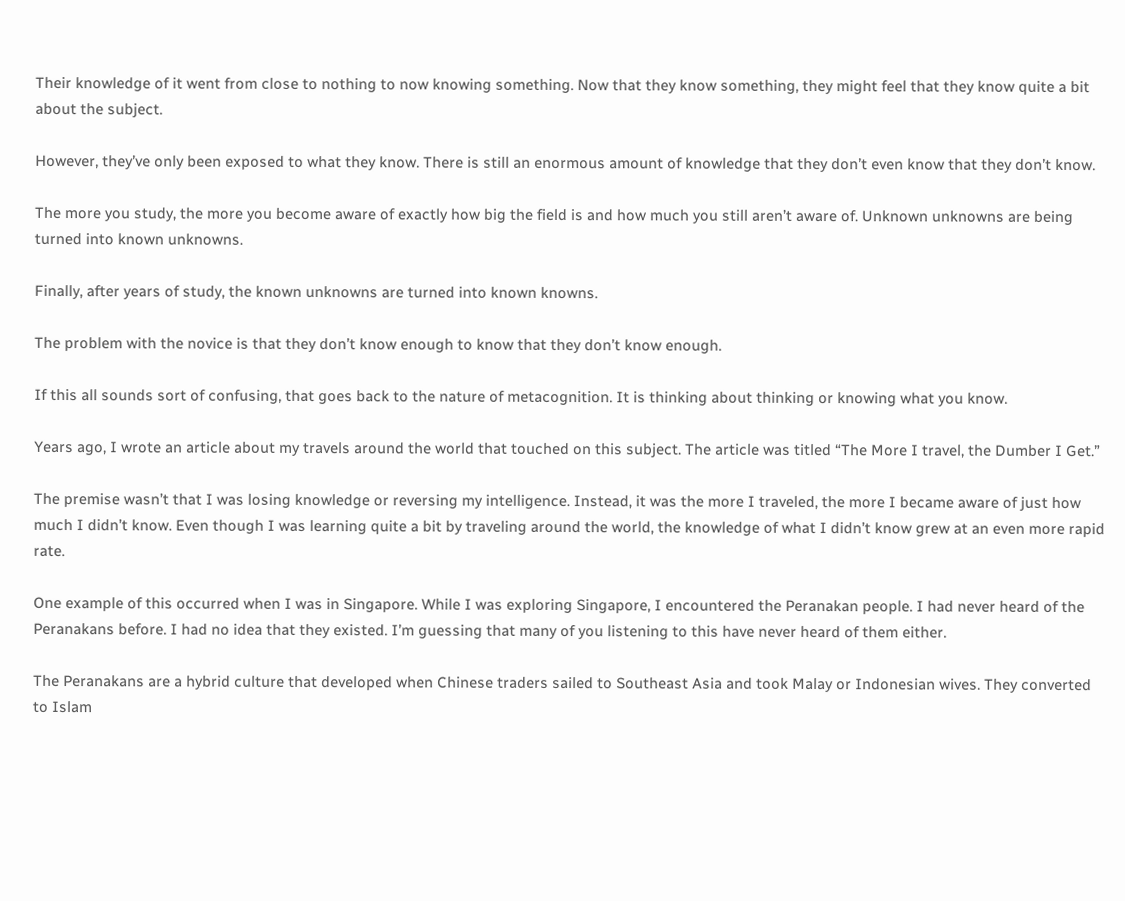Their knowledge of it went from close to nothing to now knowing something. Now that they know something, they might feel that they know quite a bit about the subject.

However, they’ve only been exposed to what they know. There is still an enormous amount of knowledge that they don’t even know that they don’t know.

The more you study, the more you become aware of exactly how big the field is and how much you still aren’t aware of. Unknown unknowns are being turned into known unknowns.

Finally, after years of study, the known unknowns are turned into known knowns.

The problem with the novice is that they don’t know enough to know that they don’t know enough.

If this all sounds sort of confusing, that goes back to the nature of metacognition. It is thinking about thinking or knowing what you know.

Years ago, I wrote an article about my travels around the world that touched on this subject. The article was titled “The More I travel, the Dumber I Get.”

The premise wasn’t that I was losing knowledge or reversing my intelligence. Instead, it was the more I traveled, the more I became aware of just how much I didn’t know. Even though I was learning quite a bit by traveling around the world, the knowledge of what I didn’t know grew at an even more rapid rate.

One example of this occurred when I was in Singapore. While I was exploring Singapore, I encountered the Peranakan people. I had never heard of the Peranakans before. I had no idea that they existed. I’m guessing that many of you listening to this have never heard of them either.

The Peranakans are a hybrid culture that developed when Chinese traders sailed to Southeast Asia and took Malay or Indonesian wives. They converted to Islam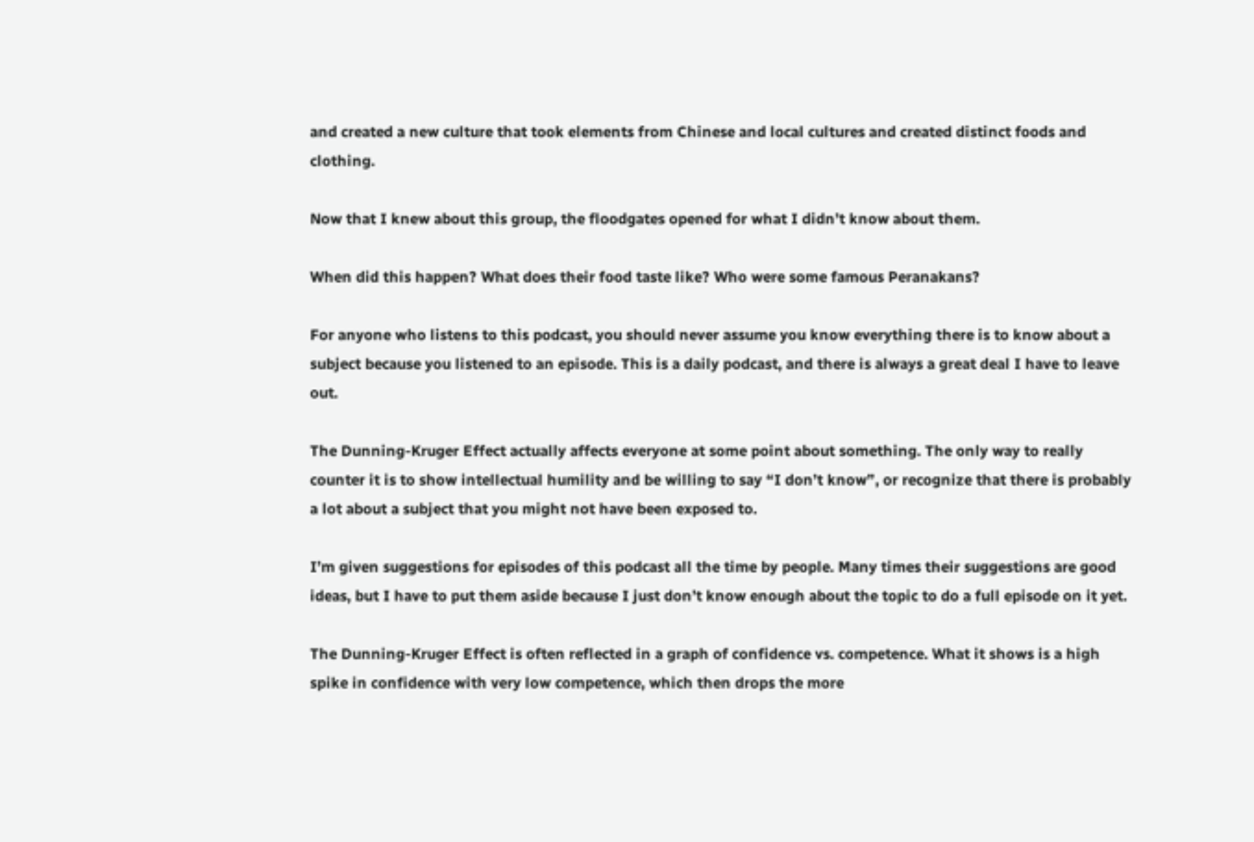and created a new culture that took elements from Chinese and local cultures and created distinct foods and clothing.

Now that I knew about this group, the floodgates opened for what I didn’t know about them.

When did this happen? What does their food taste like? Who were some famous Peranakans?

For anyone who listens to this podcast, you should never assume you know everything there is to know about a subject because you listened to an episode. This is a daily podcast, and there is always a great deal I have to leave out.

The Dunning-Kruger Effect actually affects everyone at some point about something. The only way to really counter it is to show intellectual humility and be willing to say “I don’t know”, or recognize that there is probably a lot about a subject that you might not have been exposed to.

I’m given suggestions for episodes of this podcast all the time by people. Many times their suggestions are good ideas, but I have to put them aside because I just don’t know enough about the topic to do a full episode on it yet.

The Dunning-Kruger Effect is often reflected in a graph of confidence vs. competence. What it shows is a high spike in confidence with very low competence, which then drops the more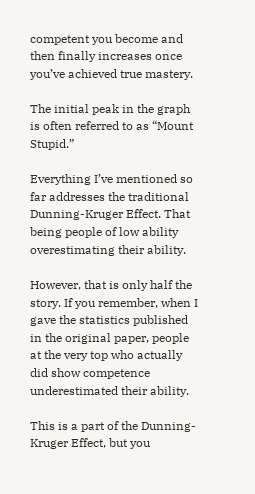competent you become and then finally increases once you’ve achieved true mastery.

The initial peak in the graph is often referred to as “Mount Stupid.”

Everything I’ve mentioned so far addresses the traditional Dunning-Kruger Effect. That being people of low ability overestimating their ability.

However, that is only half the story. If you remember, when I gave the statistics published in the original paper, people at the very top who actually did show competence underestimated their ability.

This is a part of the Dunning-Kruger Effect, but you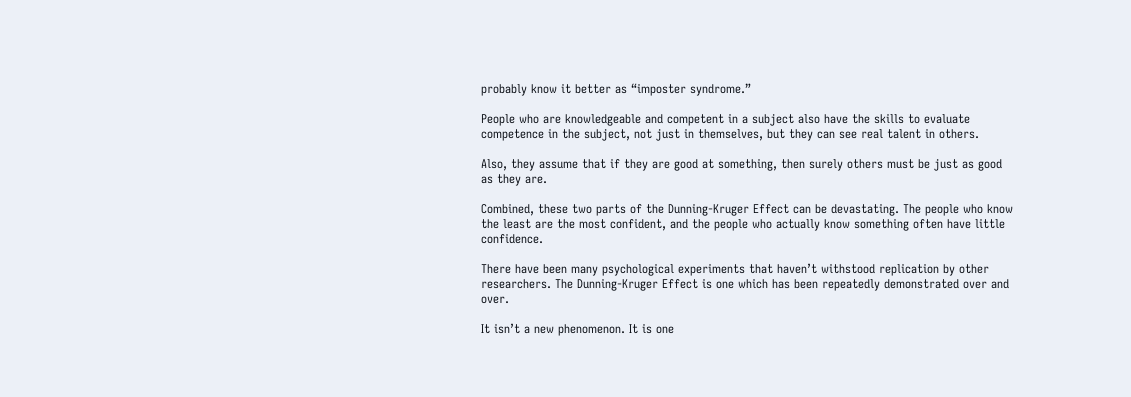probably know it better as “imposter syndrome.”

People who are knowledgeable and competent in a subject also have the skills to evaluate competence in the subject, not just in themselves, but they can see real talent in others.

Also, they assume that if they are good at something, then surely others must be just as good as they are.

Combined, these two parts of the Dunning-Kruger Effect can be devastating. The people who know the least are the most confident, and the people who actually know something often have little confidence.

There have been many psychological experiments that haven’t withstood replication by other researchers. The Dunning-Kruger Effect is one which has been repeatedly demonstrated over and over.

It isn’t a new phenomenon. It is one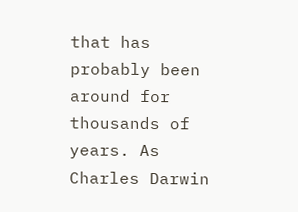that has probably been around for thousands of years. As Charles Darwin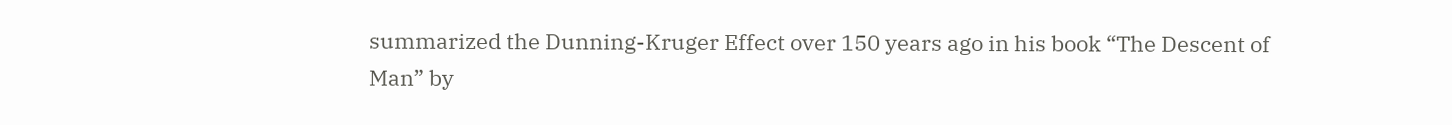summarized the Dunning-Kruger Effect over 150 years ago in his book “The Descent of Man” by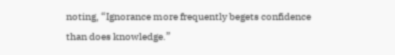noting, “Ignorance more frequently begets confidence than does knowledge.”